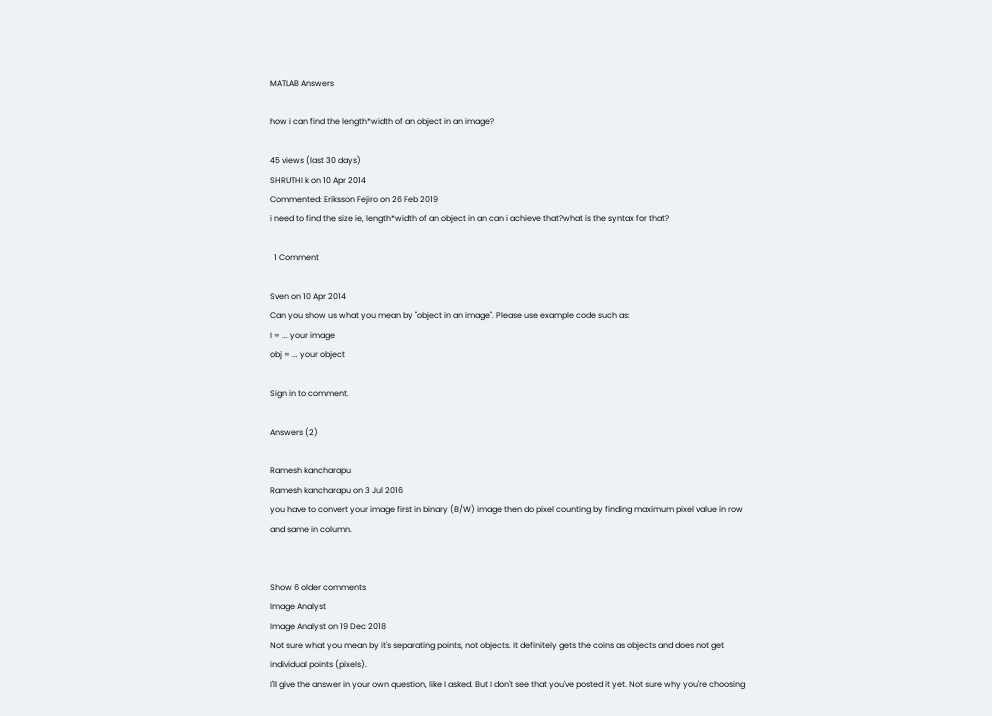MATLAB Answers

how i can find the length*width of an object in an image?

45 views (last 30 days)
SHRUTHI k on 10 Apr 2014
Commented: Eriksson Fejiro on 26 Feb 2019
i need to find the size ie, length*width of an object in an can i achieve that?what is the syntax for that?

  1 Comment

Sven on 10 Apr 2014
Can you show us what you mean by "object in an image". Please use example code such as:
I = ... your image
obj = ... your object

Sign in to comment.

Answers (2)

Ramesh kancharapu
Ramesh kancharapu on 3 Jul 2016
you have to convert your image first in binary (B/W) image then do pixel counting by finding maximum pixel value in row and same in column.


Show 6 older comments
Image Analyst
Image Analyst on 19 Dec 2018
Not sure what you mean by it's separating points, not objects. It definitely gets the coins as objects and does not get individual points (pixels).
I'll give the answer in your own question, like I asked. But I don't see that you've posted it yet. Not sure why you're choosing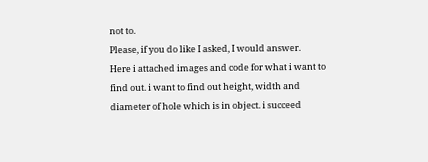not to.
Please, if you do like I asked, I would answer.
Here i attached images and code for what i want to find out. i want to find out height, width and diameter of hole which is in object. i succeed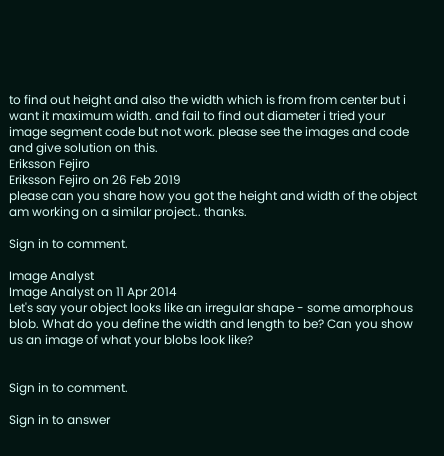to find out height and also the width which is from from center but i want it maximum width. and fail to find out diameter i tried your image segment code but not work. please see the images and code and give solution on this.
Eriksson Fejiro
Eriksson Fejiro on 26 Feb 2019
please can you share how you got the height and width of the object am working on a similar project.. thanks.

Sign in to comment.

Image Analyst
Image Analyst on 11 Apr 2014
Let's say your object looks like an irregular shape - some amorphous blob. What do you define the width and length to be? Can you show us an image of what your blobs look like?


Sign in to comment.

Sign in to answer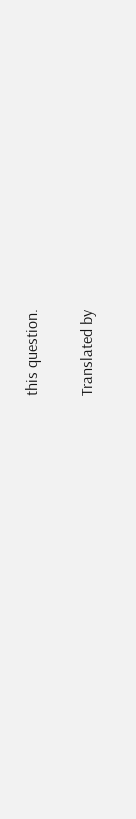this question.

Translated by